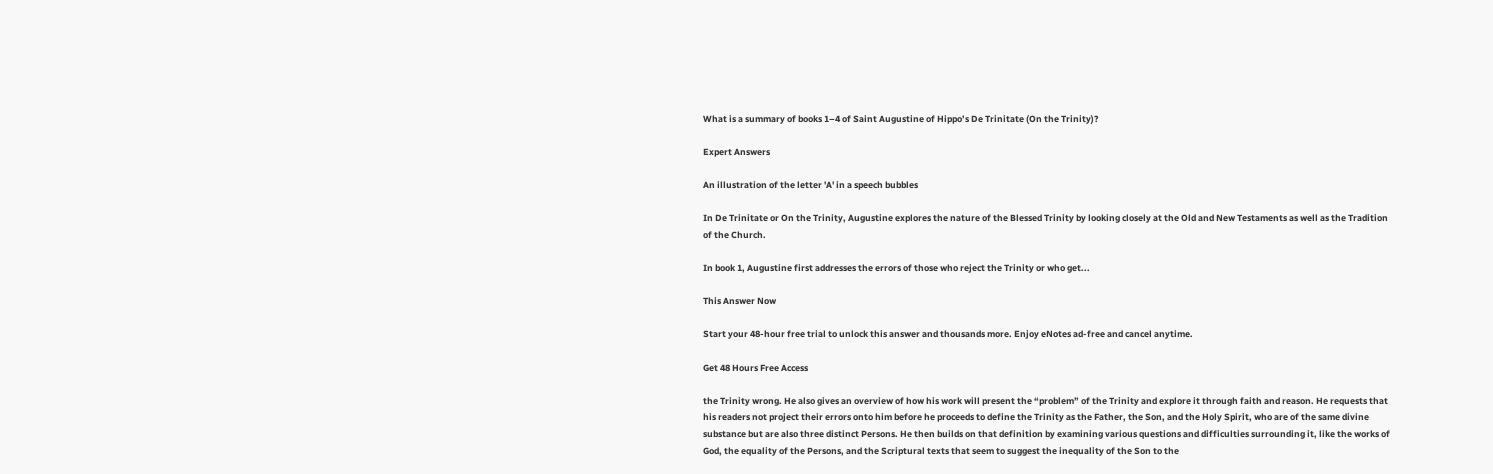What is a summary of books 1–4 of Saint Augustine of Hippo’s De Trinitate (On the Trinity)?

Expert Answers

An illustration of the letter 'A' in a speech bubbles

In De Trinitate or On the Trinity, Augustine explores the nature of the Blessed Trinity by looking closely at the Old and New Testaments as well as the Tradition of the Church.

In book 1, Augustine first addresses the errors of those who reject the Trinity or who get...

This Answer Now

Start your 48-hour free trial to unlock this answer and thousands more. Enjoy eNotes ad-free and cancel anytime.

Get 48 Hours Free Access

the Trinity wrong. He also gives an overview of how his work will present the “problem” of the Trinity and explore it through faith and reason. He requests that his readers not project their errors onto him before he proceeds to define the Trinity as the Father, the Son, and the Holy Spirit, who are of the same divine substance but are also three distinct Persons. He then builds on that definition by examining various questions and difficulties surrounding it, like the works of God, the equality of the Persons, and the Scriptural texts that seem to suggest the inequality of the Son to the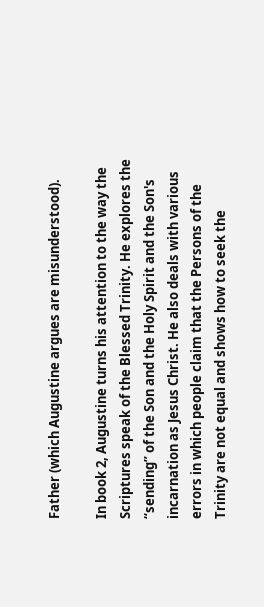Father (which Augustine argues are misunderstood).

In book 2, Augustine turns his attention to the way the Scriptures speak of the Blessed Trinity. He explores the “sending” of the Son and the Holy Spirit and the Son's incarnation as Jesus Christ. He also deals with various errors in which people claim that the Persons of the Trinity are not equal and shows how to seek the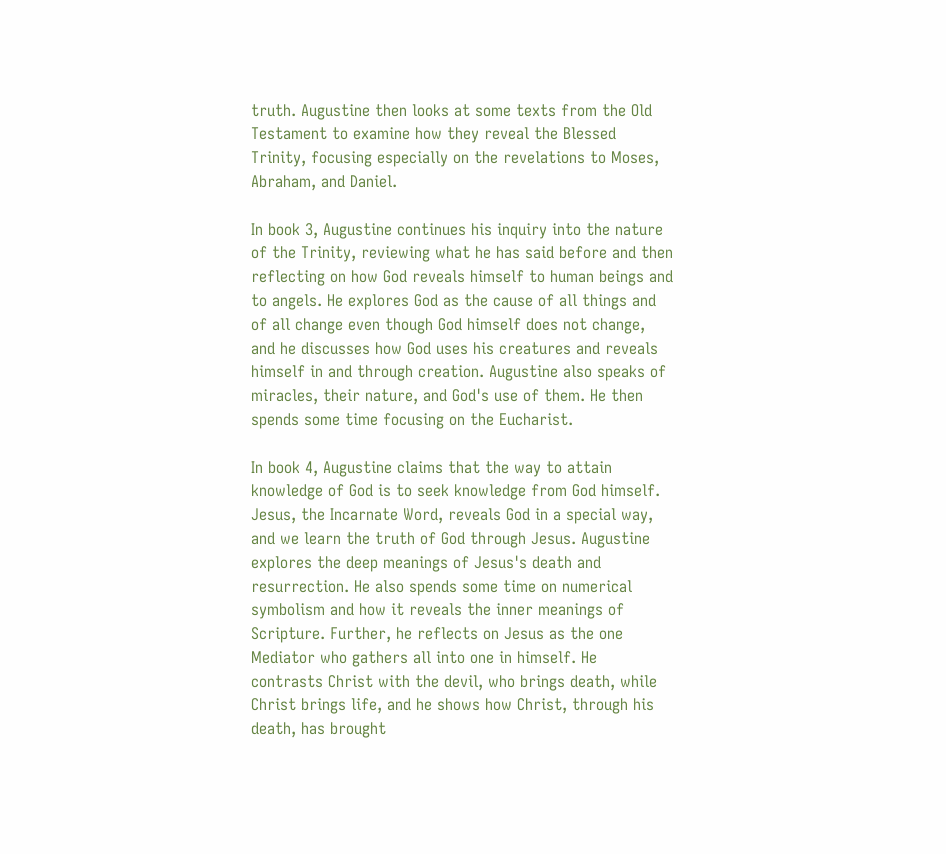truth. Augustine then looks at some texts from the Old Testament to examine how they reveal the Blessed Trinity, focusing especially on the revelations to Moses, Abraham, and Daniel.

In book 3, Augustine continues his inquiry into the nature of the Trinity, reviewing what he has said before and then reflecting on how God reveals himself to human beings and to angels. He explores God as the cause of all things and of all change even though God himself does not change, and he discusses how God uses his creatures and reveals himself in and through creation. Augustine also speaks of miracles, their nature, and God's use of them. He then spends some time focusing on the Eucharist.

In book 4, Augustine claims that the way to attain knowledge of God is to seek knowledge from God himself. Jesus, the Incarnate Word, reveals God in a special way, and we learn the truth of God through Jesus. Augustine explores the deep meanings of Jesus's death and resurrection. He also spends some time on numerical symbolism and how it reveals the inner meanings of Scripture. Further, he reflects on Jesus as the one Mediator who gathers all into one in himself. He contrasts Christ with the devil, who brings death, while Christ brings life, and he shows how Christ, through his death, has brought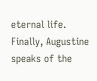eternal life. Finally, Augustine speaks of the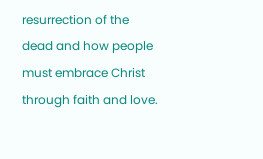resurrection of the dead and how people must embrace Christ through faith and love.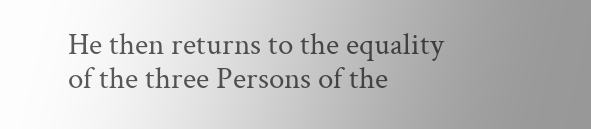He then returns to the equality of the three Persons of the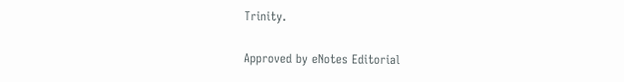Trinity.

Approved by eNotes Editorial